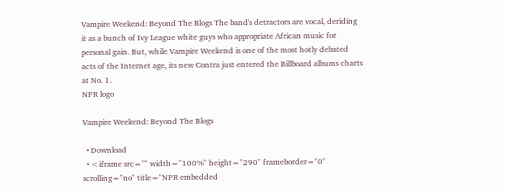Vampire Weekend: Beyond The Blogs The band's detractors are vocal, deriding it as a bunch of Ivy League white guys who appropriate African music for personal gain. But, while Vampire Weekend is one of the most hotly debated acts of the Internet age, its new Contra just entered the Billboard albums charts at No. 1.
NPR logo

Vampire Weekend: Beyond The Blogs

  • Download
  • <iframe src="" width="100%" height="290" frameborder="0" scrolling="no" title="NPR embedded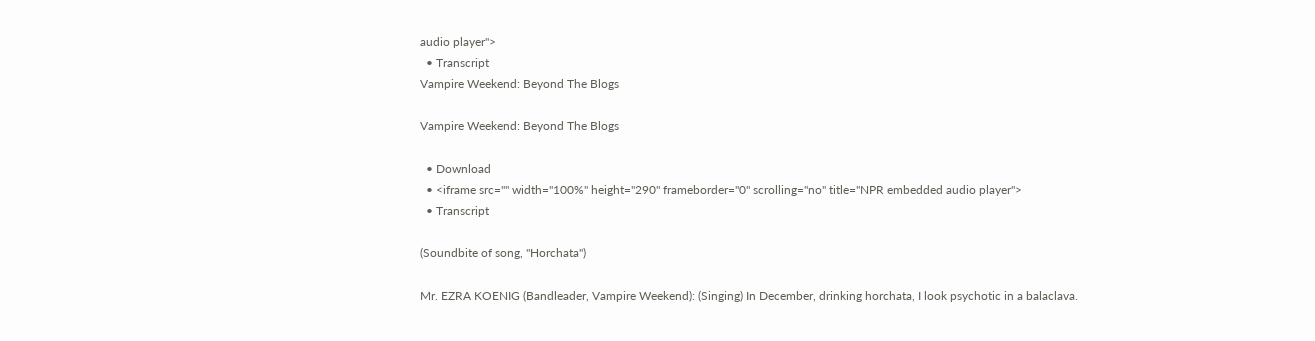audio player">
  • Transcript
Vampire Weekend: Beyond The Blogs

Vampire Weekend: Beyond The Blogs

  • Download
  • <iframe src="" width="100%" height="290" frameborder="0" scrolling="no" title="NPR embedded audio player">
  • Transcript

(Soundbite of song, "Horchata")

Mr. EZRA KOENIG (Bandleader, Vampire Weekend): (Singing) In December, drinking horchata, I look psychotic in a balaclava.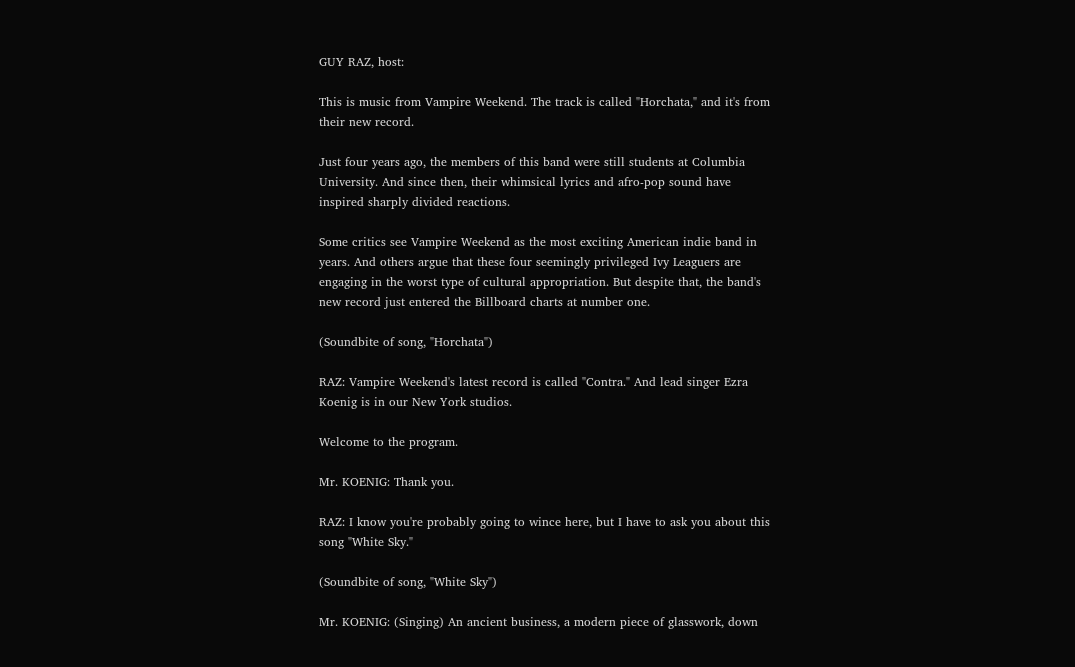GUY RAZ, host:

This is music from Vampire Weekend. The track is called "Horchata," and it's from their new record.

Just four years ago, the members of this band were still students at Columbia University. And since then, their whimsical lyrics and afro-pop sound have inspired sharply divided reactions.

Some critics see Vampire Weekend as the most exciting American indie band in years. And others argue that these four seemingly privileged Ivy Leaguers are engaging in the worst type of cultural appropriation. But despite that, the band's new record just entered the Billboard charts at number one.

(Soundbite of song, "Horchata")

RAZ: Vampire Weekend's latest record is called "Contra." And lead singer Ezra Koenig is in our New York studios.

Welcome to the program.

Mr. KOENIG: Thank you.

RAZ: I know you're probably going to wince here, but I have to ask you about this song "White Sky."

(Soundbite of song, "White Sky")

Mr. KOENIG: (Singing) An ancient business, a modern piece of glasswork, down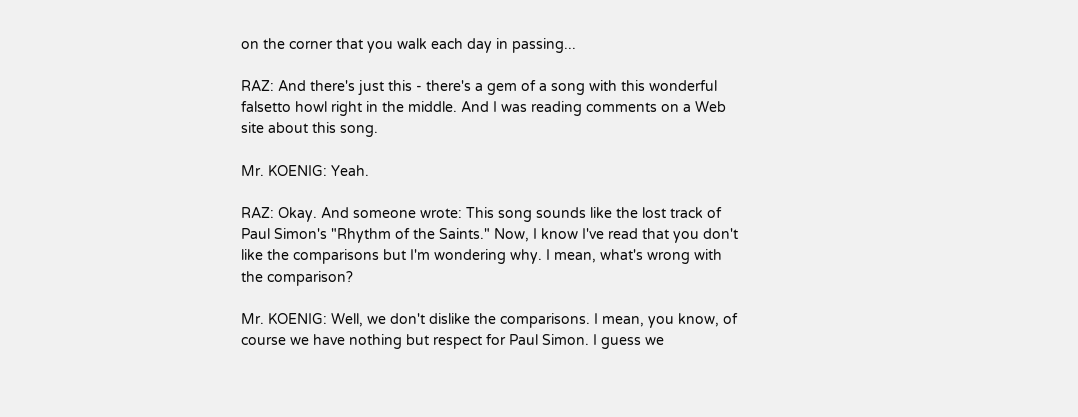on the corner that you walk each day in passing...

RAZ: And there's just this - there's a gem of a song with this wonderful falsetto howl right in the middle. And I was reading comments on a Web site about this song.

Mr. KOENIG: Yeah.

RAZ: Okay. And someone wrote: This song sounds like the lost track of Paul Simon's "Rhythm of the Saints." Now, I know I've read that you don't like the comparisons but I'm wondering why. I mean, what's wrong with the comparison?

Mr. KOENIG: Well, we don't dislike the comparisons. I mean, you know, of course we have nothing but respect for Paul Simon. I guess we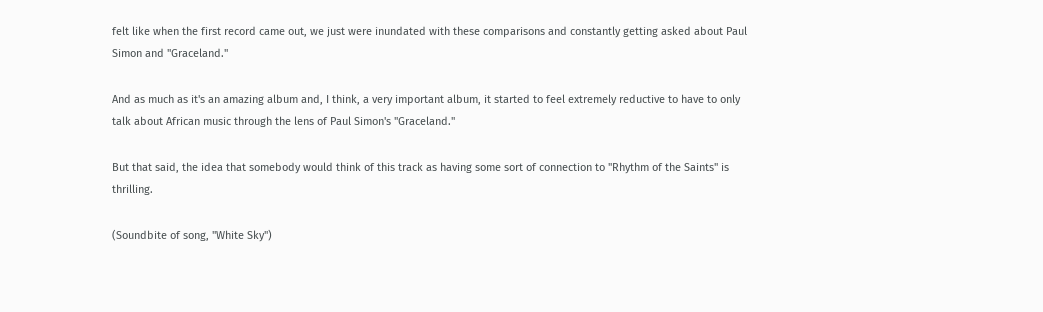felt like when the first record came out, we just were inundated with these comparisons and constantly getting asked about Paul Simon and "Graceland."

And as much as it's an amazing album and, I think, a very important album, it started to feel extremely reductive to have to only talk about African music through the lens of Paul Simon's "Graceland."

But that said, the idea that somebody would think of this track as having some sort of connection to "Rhythm of the Saints" is thrilling.

(Soundbite of song, "White Sky")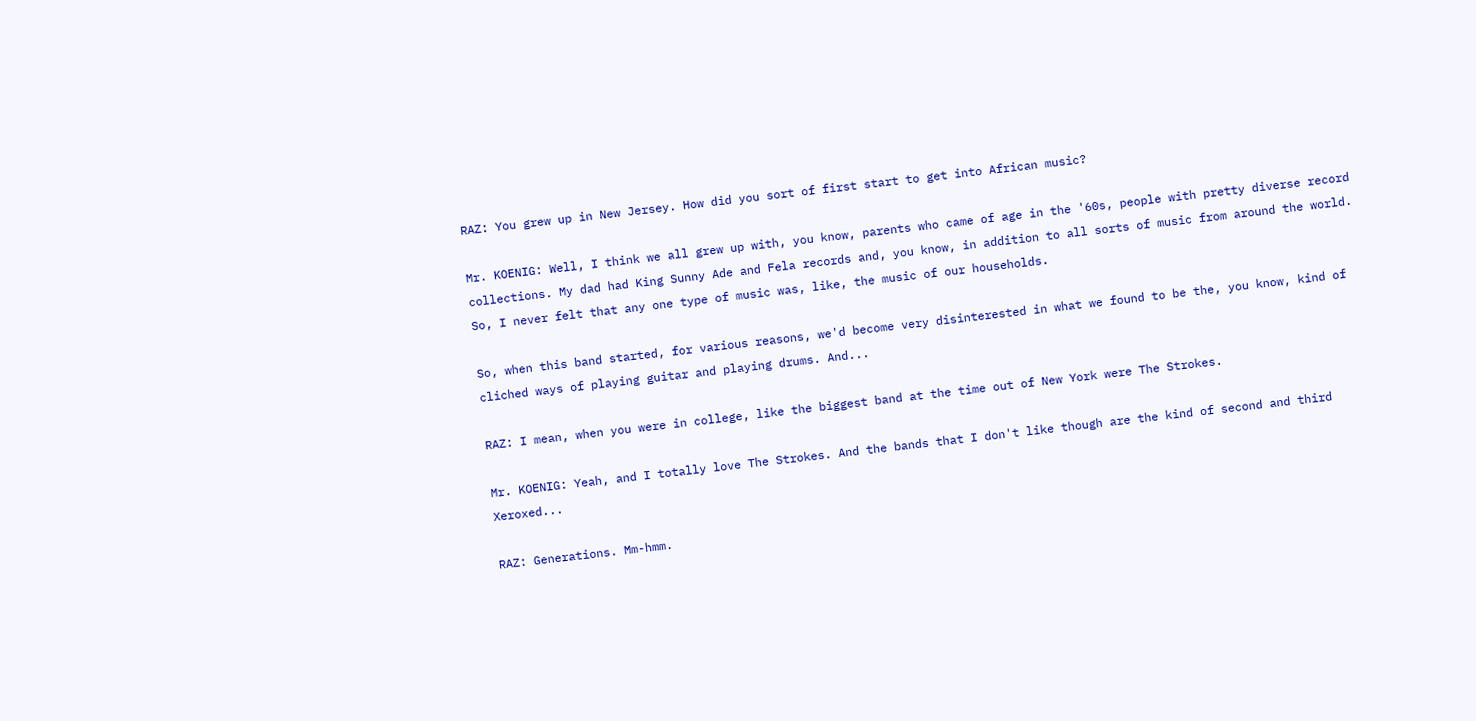RAZ: You grew up in New Jersey. How did you sort of first start to get into African music?

Mr. KOENIG: Well, I think we all grew up with, you know, parents who came of age in the '60s, people with pretty diverse record collections. My dad had King Sunny Ade and Fela records and, you know, in addition to all sorts of music from around the world. So, I never felt that any one type of music was, like, the music of our households.

So, when this band started, for various reasons, we'd become very disinterested in what we found to be the, you know, kind of cliched ways of playing guitar and playing drums. And...

RAZ: I mean, when you were in college, like the biggest band at the time out of New York were The Strokes.

Mr. KOENIG: Yeah, and I totally love The Strokes. And the bands that I don't like though are the kind of second and third Xeroxed...

RAZ: Generations. Mm-hmm.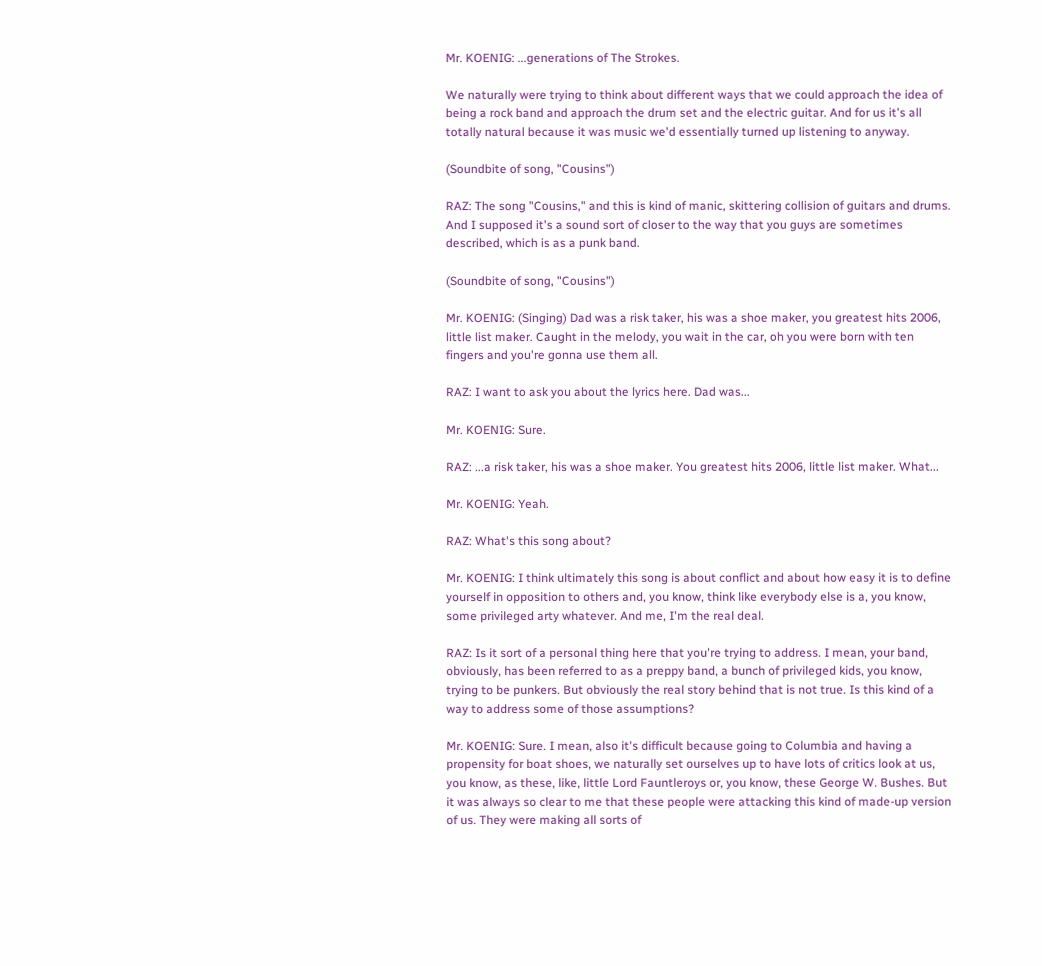Mr. KOENIG: ...generations of The Strokes.

We naturally were trying to think about different ways that we could approach the idea of being a rock band and approach the drum set and the electric guitar. And for us it's all totally natural because it was music we'd essentially turned up listening to anyway.

(Soundbite of song, "Cousins")

RAZ: The song "Cousins," and this is kind of manic, skittering collision of guitars and drums. And I supposed it's a sound sort of closer to the way that you guys are sometimes described, which is as a punk band.

(Soundbite of song, "Cousins")

Mr. KOENIG: (Singing) Dad was a risk taker, his was a shoe maker, you greatest hits 2006, little list maker. Caught in the melody, you wait in the car, oh you were born with ten fingers and you're gonna use them all.

RAZ: I want to ask you about the lyrics here. Dad was...

Mr. KOENIG: Sure.

RAZ: ...a risk taker, his was a shoe maker. You greatest hits 2006, little list maker. What...

Mr. KOENIG: Yeah.

RAZ: What's this song about?

Mr. KOENIG: I think ultimately this song is about conflict and about how easy it is to define yourself in opposition to others and, you know, think like everybody else is a, you know, some privileged arty whatever. And me, I'm the real deal.

RAZ: Is it sort of a personal thing here that you're trying to address. I mean, your band, obviously, has been referred to as a preppy band, a bunch of privileged kids, you know, trying to be punkers. But obviously the real story behind that is not true. Is this kind of a way to address some of those assumptions?

Mr. KOENIG: Sure. I mean, also it's difficult because going to Columbia and having a propensity for boat shoes, we naturally set ourselves up to have lots of critics look at us, you know, as these, like, little Lord Fauntleroys or, you know, these George W. Bushes. But it was always so clear to me that these people were attacking this kind of made-up version of us. They were making all sorts of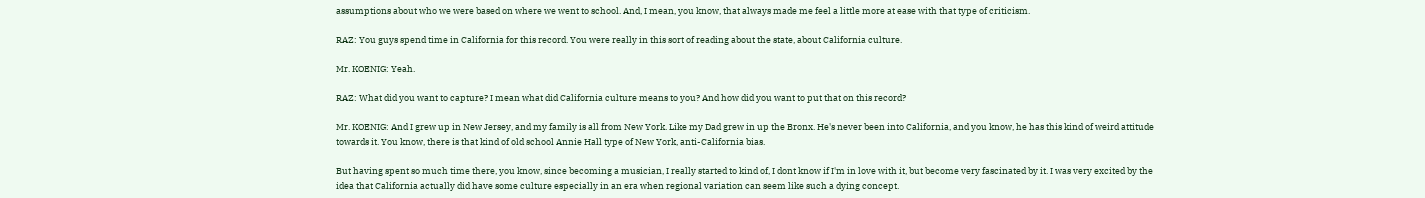assumptions about who we were based on where we went to school. And, I mean, you know, that always made me feel a little more at ease with that type of criticism.

RAZ: You guys spend time in California for this record. You were really in this sort of reading about the state, about California culture.

Mr. KOENIG: Yeah.

RAZ: What did you want to capture? I mean what did California culture means to you? And how did you want to put that on this record?

Mr. KOENIG: And I grew up in New Jersey, and my family is all from New York. Like my Dad grew in up the Bronx. He's never been into California, and you know, he has this kind of weird attitude towards it. You know, there is that kind of old school Annie Hall type of New York, anti-California bias.

But having spent so much time there, you know, since becoming a musician, I really started to kind of, I dont know if I'm in love with it, but become very fascinated by it. I was very excited by the idea that California actually did have some culture especially in an era when regional variation can seem like such a dying concept.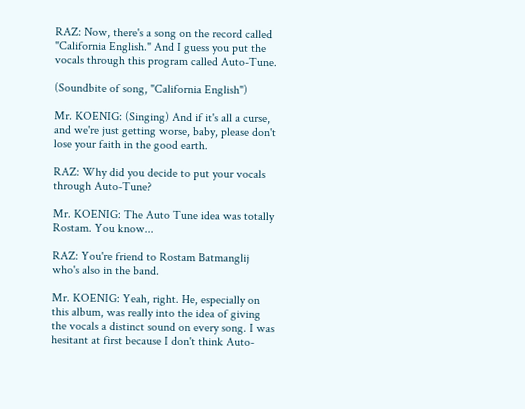RAZ: Now, there's a song on the record called "California English." And I guess you put the vocals through this program called Auto-Tune.

(Soundbite of song, "California English")

Mr. KOENIG: (Singing) And if it's all a curse, and we're just getting worse, baby, please don't lose your faith in the good earth.

RAZ: Why did you decide to put your vocals through Auto-Tune?

Mr. KOENIG: The Auto Tune idea was totally Rostam. You know...

RAZ: You're friend to Rostam Batmanglij who's also in the band.

Mr. KOENIG: Yeah, right. He, especially on this album, was really into the idea of giving the vocals a distinct sound on every song. I was hesitant at first because I don't think Auto-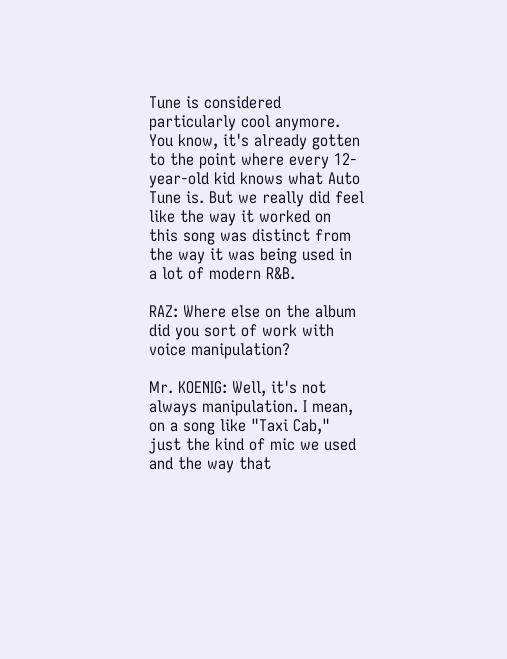Tune is considered particularly cool anymore. You know, it's already gotten to the point where every 12-year-old kid knows what Auto Tune is. But we really did feel like the way it worked on this song was distinct from the way it was being used in a lot of modern R&B.

RAZ: Where else on the album did you sort of work with voice manipulation?

Mr. KOENIG: Well, it's not always manipulation. I mean, on a song like "Taxi Cab," just the kind of mic we used and the way that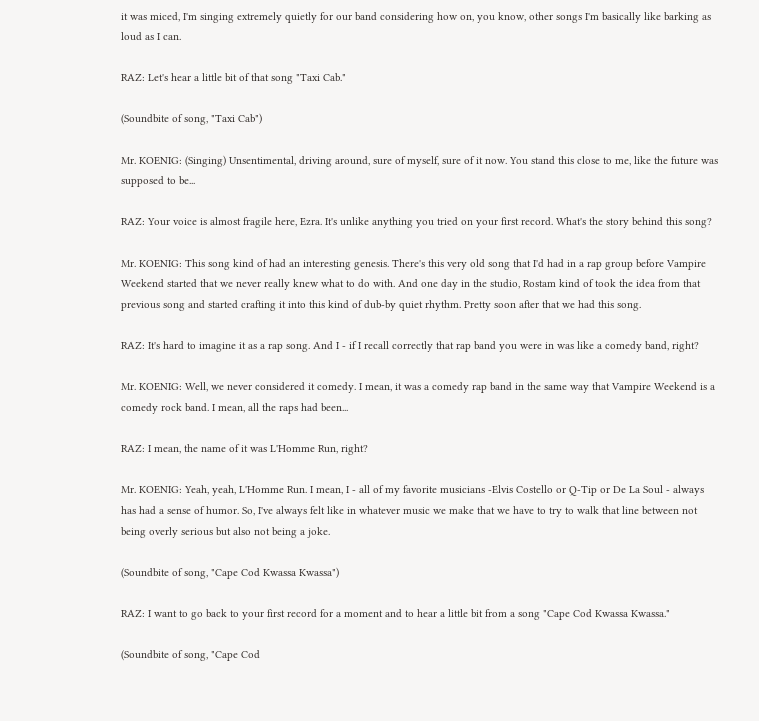it was miced, I'm singing extremely quietly for our band considering how on, you know, other songs I'm basically like barking as loud as I can.

RAZ: Let's hear a little bit of that song "Taxi Cab."

(Soundbite of song, "Taxi Cab")

Mr. KOENIG: (Singing) Unsentimental, driving around, sure of myself, sure of it now. You stand this close to me, like the future was supposed to be...

RAZ: Your voice is almost fragile here, Ezra. It's unlike anything you tried on your first record. What's the story behind this song?

Mr. KOENIG: This song kind of had an interesting genesis. There's this very old song that I'd had in a rap group before Vampire Weekend started that we never really knew what to do with. And one day in the studio, Rostam kind of took the idea from that previous song and started crafting it into this kind of dub-by quiet rhythm. Pretty soon after that we had this song.

RAZ: It's hard to imagine it as a rap song. And I - if I recall correctly that rap band you were in was like a comedy band, right?

Mr. KOENIG: Well, we never considered it comedy. I mean, it was a comedy rap band in the same way that Vampire Weekend is a comedy rock band. I mean, all the raps had been...

RAZ: I mean, the name of it was L'Homme Run, right?

Mr. KOENIG: Yeah, yeah, L'Homme Run. I mean, I - all of my favorite musicians -Elvis Costello or Q-Tip or De La Soul - always has had a sense of humor. So, I've always felt like in whatever music we make that we have to try to walk that line between not being overly serious but also not being a joke.

(Soundbite of song, "Cape Cod Kwassa Kwassa")

RAZ: I want to go back to your first record for a moment and to hear a little bit from a song "Cape Cod Kwassa Kwassa."

(Soundbite of song, "Cape Cod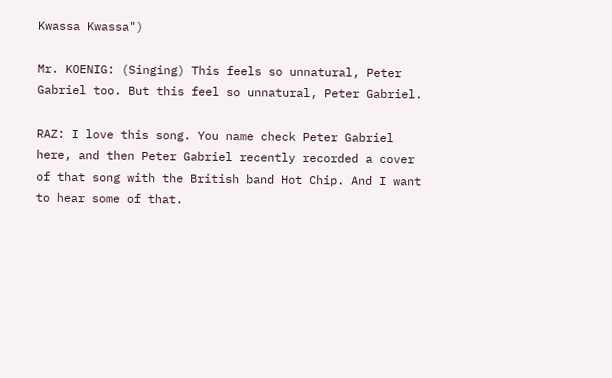Kwassa Kwassa")

Mr. KOENIG: (Singing) This feels so unnatural, Peter Gabriel too. But this feel so unnatural, Peter Gabriel.

RAZ: I love this song. You name check Peter Gabriel here, and then Peter Gabriel recently recorded a cover of that song with the British band Hot Chip. And I want to hear some of that.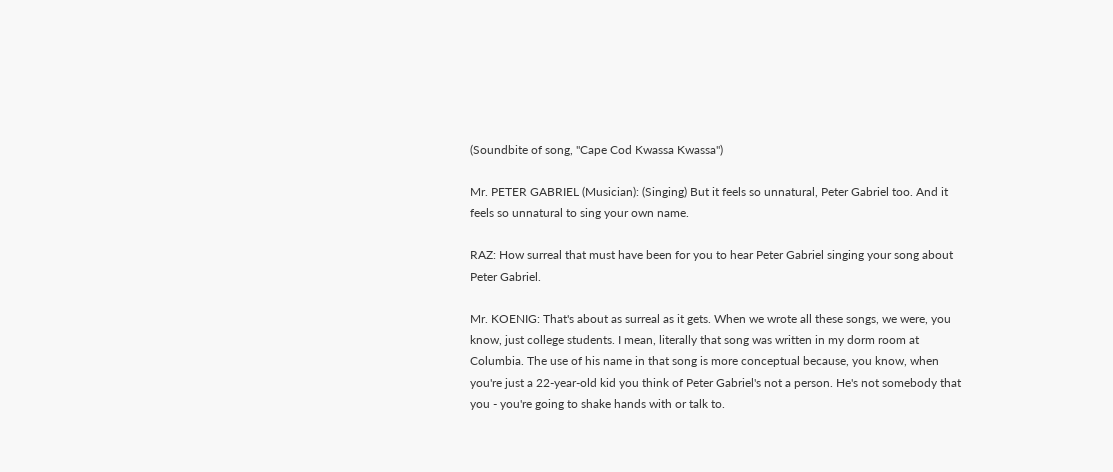(Soundbite of song, "Cape Cod Kwassa Kwassa")

Mr. PETER GABRIEL (Musician): (Singing) But it feels so unnatural, Peter Gabriel too. And it feels so unnatural to sing your own name.

RAZ: How surreal that must have been for you to hear Peter Gabriel singing your song about Peter Gabriel.

Mr. KOENIG: That's about as surreal as it gets. When we wrote all these songs, we were, you know, just college students. I mean, literally that song was written in my dorm room at Columbia. The use of his name in that song is more conceptual because, you know, when you're just a 22-year-old kid you think of Peter Gabriel's not a person. He's not somebody that you - you're going to shake hands with or talk to.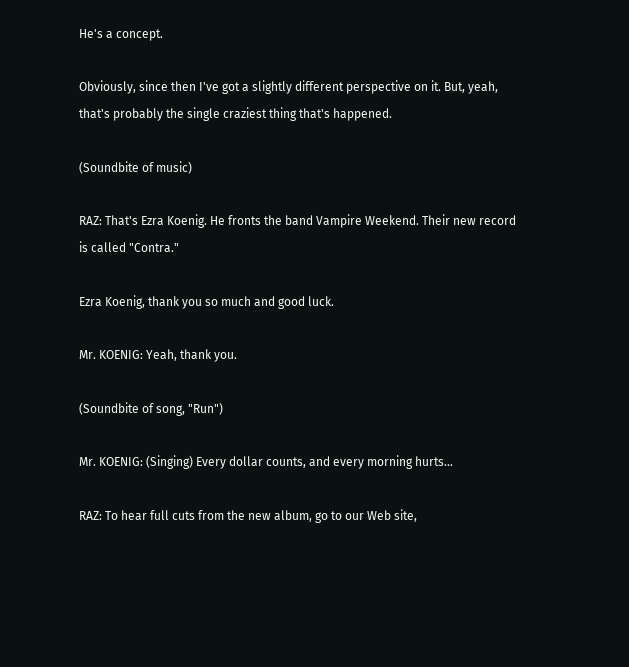He's a concept.

Obviously, since then I've got a slightly different perspective on it. But, yeah, that's probably the single craziest thing that's happened.

(Soundbite of music)

RAZ: That's Ezra Koenig. He fronts the band Vampire Weekend. Their new record is called "Contra."

Ezra Koenig, thank you so much and good luck.

Mr. KOENIG: Yeah, thank you.

(Soundbite of song, "Run")

Mr. KOENIG: (Singing) Every dollar counts, and every morning hurts...

RAZ: To hear full cuts from the new album, go to our Web site,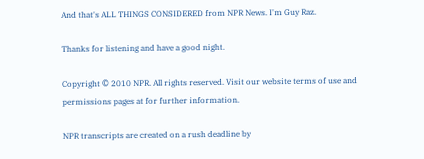And that's ALL THINGS CONSIDERED from NPR News. I'm Guy Raz.

Thanks for listening and have a good night.

Copyright © 2010 NPR. All rights reserved. Visit our website terms of use and permissions pages at for further information.

NPR transcripts are created on a rush deadline by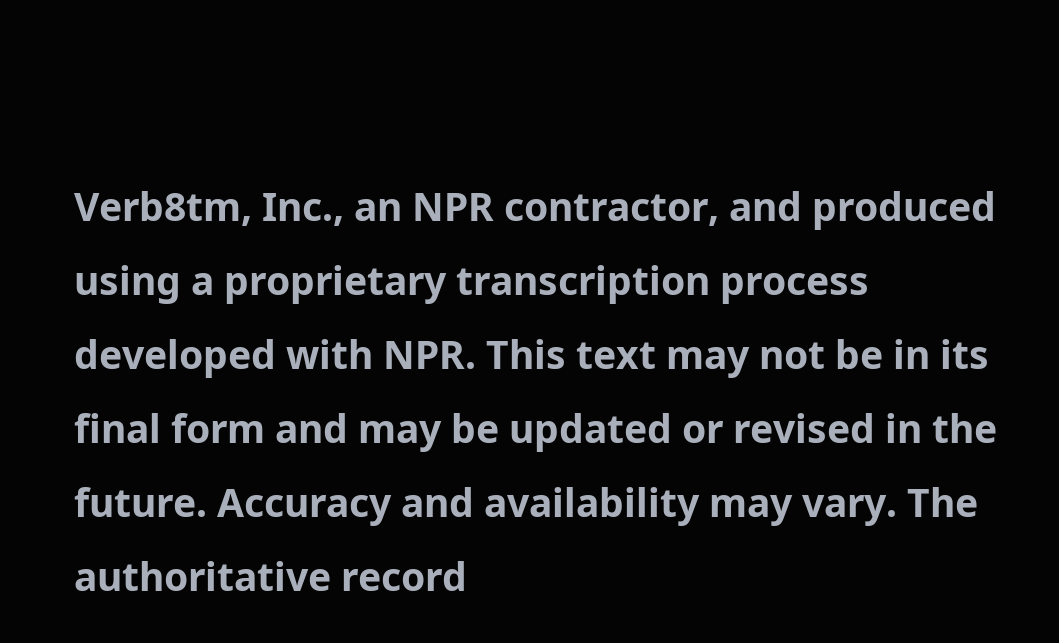Verb8tm, Inc., an NPR contractor, and produced using a proprietary transcription process developed with NPR. This text may not be in its final form and may be updated or revised in the future. Accuracy and availability may vary. The authoritative record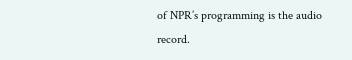of NPR’s programming is the audio record.